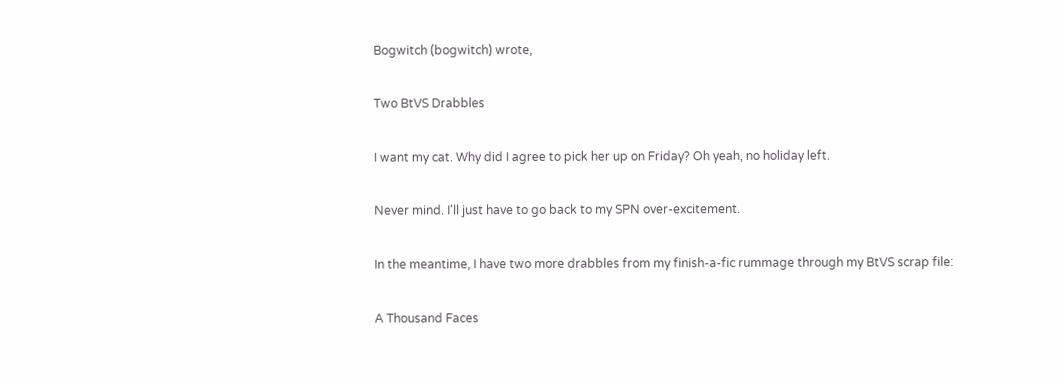Bogwitch (bogwitch) wrote,

Two BtVS Drabbles

I want my cat. Why did I agree to pick her up on Friday? Oh yeah, no holiday left.

Never mind. I'll just have to go back to my SPN over-excitement.

In the meantime, I have two more drabbles from my finish-a-fic rummage through my BtVS scrap file:

A Thousand Faces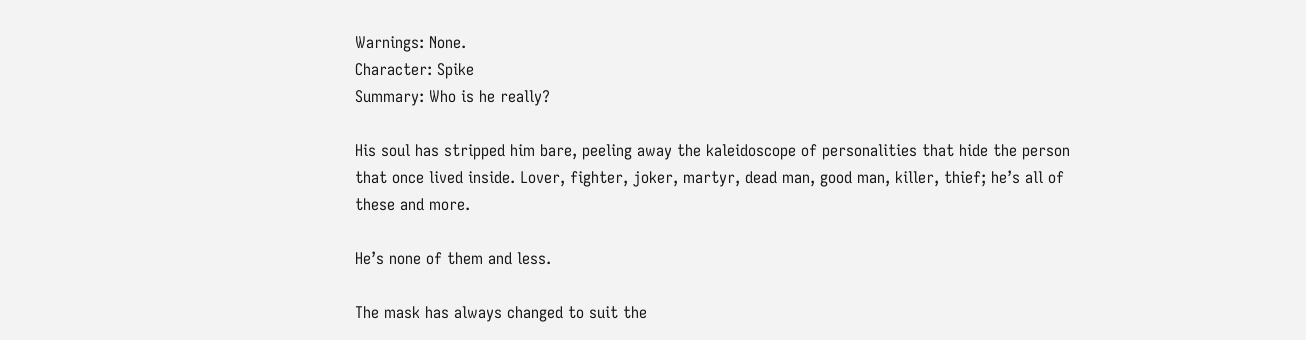Warnings: None.
Character: Spike
Summary: Who is he really?

His soul has stripped him bare, peeling away the kaleidoscope of personalities that hide the person that once lived inside. Lover, fighter, joker, martyr, dead man, good man, killer, thief; he’s all of these and more.

He’s none of them and less.

The mask has always changed to suit the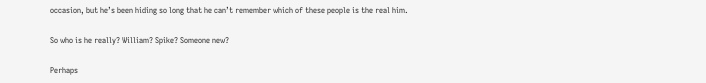occasion, but he’s been hiding so long that he can’t remember which of these people is the real him.

So who is he really? William? Spike? Someone new?

Perhaps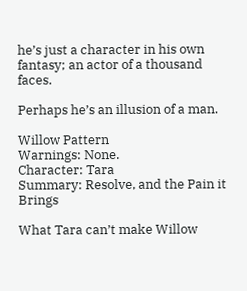he’s just a character in his own fantasy; an actor of a thousand faces.

Perhaps he’s an illusion of a man.

Willow Pattern
Warnings: None.
Character: Tara
Summary: Resolve, and the Pain it Brings

What Tara can’t make Willow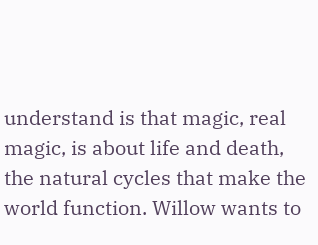understand is that magic, real magic, is about life and death, the natural cycles that make the world function. Willow wants to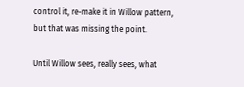control it, re-make it in Willow pattern, but that was missing the point.

Until Willow sees, really sees, what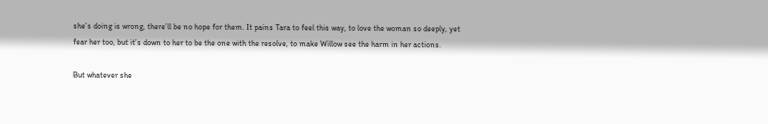she’s doing is wrong, there’ll be no hope for them. It pains Tara to feel this way, to love the woman so deeply, yet fear her too, but it’s down to her to be the one with the resolve, to make Willow see the harm in her actions.

But whatever she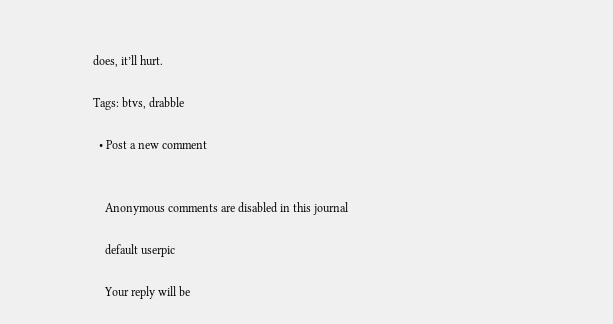does, it’ll hurt.

Tags: btvs, drabble

  • Post a new comment


    Anonymous comments are disabled in this journal

    default userpic

    Your reply will be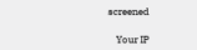screened

    Your IP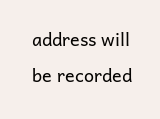address will be recorded